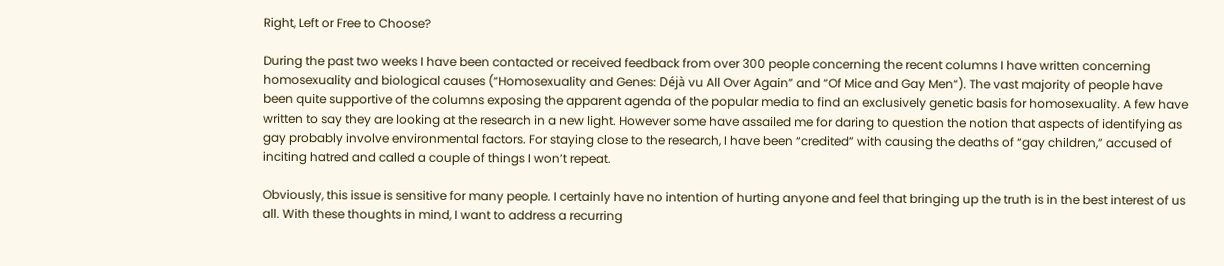Right, Left or Free to Choose?

During the past two weeks I have been contacted or received feedback from over 300 people concerning the recent columns I have written concerning homosexuality and biological causes (“Homosexuality and Genes: Déjà vu All Over Again” and “Of Mice and Gay Men“). The vast majority of people have been quite supportive of the columns exposing the apparent agenda of the popular media to find an exclusively genetic basis for homosexuality. A few have written to say they are looking at the research in a new light. However some have assailed me for daring to question the notion that aspects of identifying as gay probably involve environmental factors. For staying close to the research, I have been “credited” with causing the deaths of “gay children,” accused of inciting hatred and called a couple of things I won’t repeat.

Obviously, this issue is sensitive for many people. I certainly have no intention of hurting anyone and feel that bringing up the truth is in the best interest of us all. With these thoughts in mind, I want to address a recurring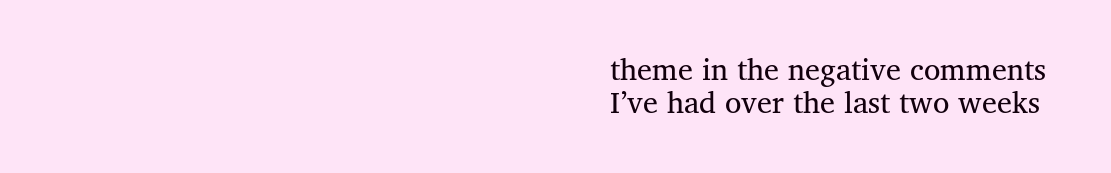theme in the negative comments I’ve had over the last two weeks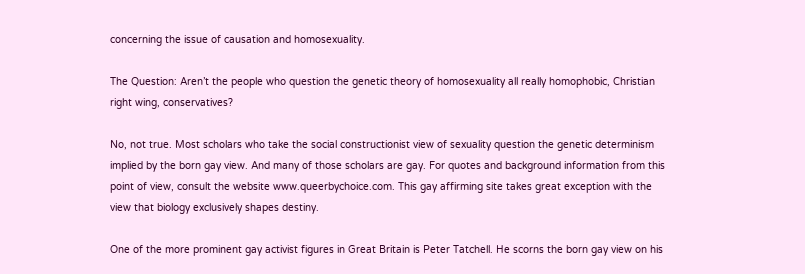concerning the issue of causation and homosexuality.

The Question: Aren’t the people who question the genetic theory of homosexuality all really homophobic, Christian right wing, conservatives?

No, not true. Most scholars who take the social constructionist view of sexuality question the genetic determinism implied by the born gay view. And many of those scholars are gay. For quotes and background information from this point of view, consult the website www.queerbychoice.com. This gay affirming site takes great exception with the view that biology exclusively shapes destiny.

One of the more prominent gay activist figures in Great Britain is Peter Tatchell. He scorns the born gay view on his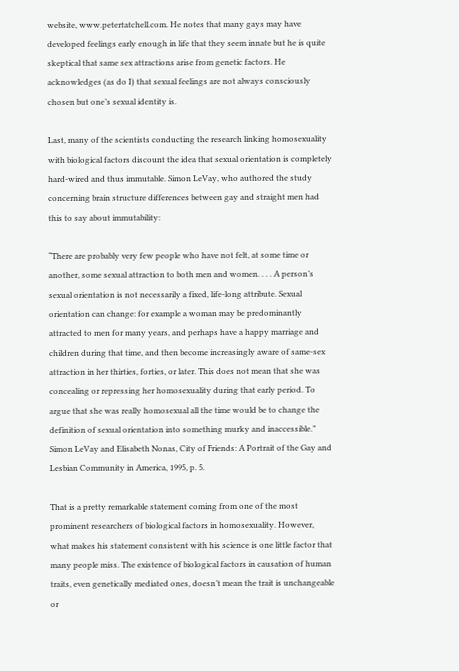website, www.petertatchell.com. He notes that many gays may have developed feelings early enough in life that they seem innate but he is quite skeptical that same sex attractions arise from genetic factors. He acknowledges (as do I) that sexual feelings are not always consciously chosen but one’s sexual identity is.

Last, many of the scientists conducting the research linking homosexuality with biological factors discount the idea that sexual orientation is completely hard-wired and thus immutable. Simon LeVay, who authored the study concerning brain structure differences between gay and straight men had this to say about immutability:

“There are probably very few people who have not felt, at some time or another, some sexual attraction to both men and women. . . . A person’s sexual orientation is not necessarily a fixed, life-long attribute. Sexual orientation can change: for example a woman may be predominantly attracted to men for many years, and perhaps have a happy marriage and children during that time, and then become increasingly aware of same-sex attraction in her thirties, forties, or later. This does not mean that she was concealing or repressing her homosexuality during that early period. To argue that she was really homosexual all the time would be to change the definition of sexual orientation into something murky and inaccessible.” Simon LeVay and Elisabeth Nonas, City of Friends: A Portrait of the Gay and Lesbian Community in America, 1995, p. 5.

That is a pretty remarkable statement coming from one of the most prominent researchers of biological factors in homosexuality. However, what makes his statement consistent with his science is one little factor that many people miss. The existence of biological factors in causation of human traits, even genetically mediated ones, doesn’t mean the trait is unchangeable or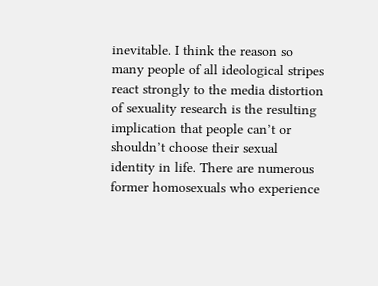inevitable. I think the reason so many people of all ideological stripes react strongly to the media distortion of sexuality research is the resulting implication that people can’t or shouldn’t choose their sexual identity in life. There are numerous former homosexuals who experience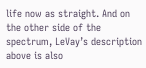life now as straight. And on the other side of the spectrum, LeVay’s description above is also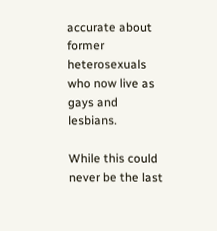accurate about former heterosexuals who now live as gays and lesbians.

While this could never be the last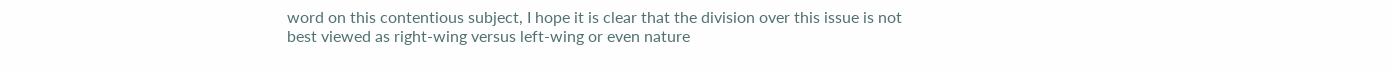word on this contentious subject, I hope it is clear that the division over this issue is not best viewed as right-wing versus left-wing or even nature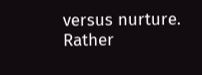versus nurture. Rather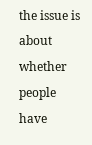the issue is about whether people have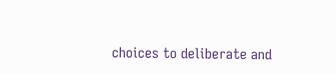choices to deliberate and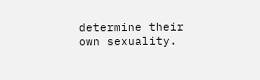determine their own sexuality.